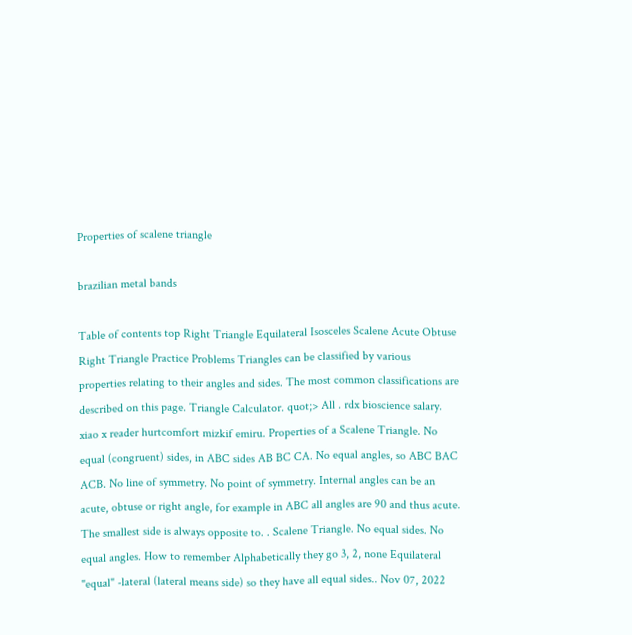Properties of scalene triangle

brazilian metal bands

Table of contents top Right Triangle Equilateral Isosceles Scalene Acute Obtuse Right Triangle Practice Problems Triangles can be classified by various properties relating to their angles and sides. The most common classifications are described on this page. Triangle Calculator. quot;> All . rdx bioscience salary. xiao x reader hurtcomfort mizkif emiru. Properties of a Scalene Triangle. No equal (congruent) sides, in ABC sides AB BC CA. No equal angles, so ABC BAC ACB. No line of symmetry. No point of symmetry. Internal angles can be an acute, obtuse or right angle, for example in ABC all angles are 90 and thus acute. The smallest side is always opposite to. . Scalene Triangle. No equal sides. No equal angles. How to remember Alphabetically they go 3, 2, none Equilateral "equal" -lateral (lateral means side) so they have all equal sides.. Nov 07, 2022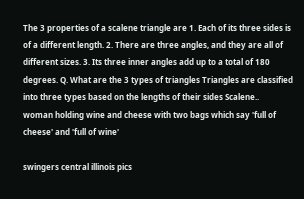The 3 properties of a scalene triangle are 1. Each of its three sides is of a different length. 2. There are three angles, and they are all of different sizes. 3. Its three inner angles add up to a total of 180 degrees. Q. What are the 3 types of triangles Triangles are classified into three types based on the lengths of their sides Scalene..
woman holding wine and cheese with two bags which say 'full of cheese' and 'full of wine'

swingers central illinois pics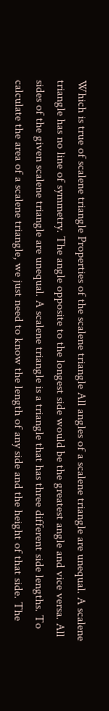Which is true of scalene triangle Properties of the scalene triangle All angles of a scalene triangle are unequal. A scalene triangle has no line of symmetry. The angle opposite to the longest side would be the greatest angle and vice versa. All sides of the given scalene triangle are unequal. A scalene triangle is a triangle that has three different side lengths. To calculate the area of a scalene triangle, we just need to know the length of any side and the height of that side. The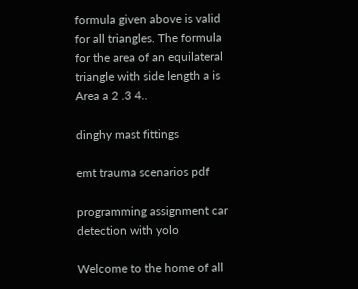formula given above is valid for all triangles. The formula for the area of an equilateral triangle with side length a is Area a 2 .3 4..

dinghy mast fittings

emt trauma scenarios pdf

programming assignment car detection with yolo

Welcome to the home of all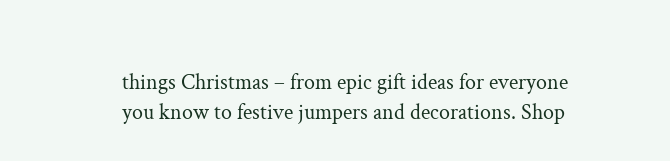things Christmas – from epic gift ideas for everyone you know to festive jumpers and decorations. Shop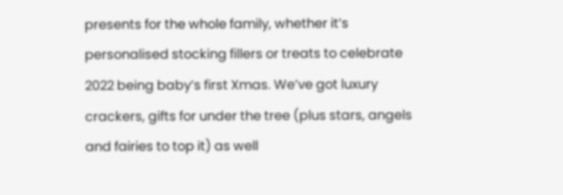presents for the whole family, whether it’s personalised stocking fillers or treats to celebrate 2022 being baby’s first Xmas. We’ve got luxury crackers, gifts for under the tree (plus stars, angels and fairies to top it) as well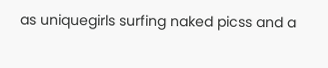as uniquegirls surfing naked picss and a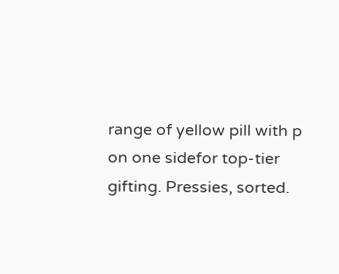range of yellow pill with p on one sidefor top-tier gifting. Pressies, sorted.